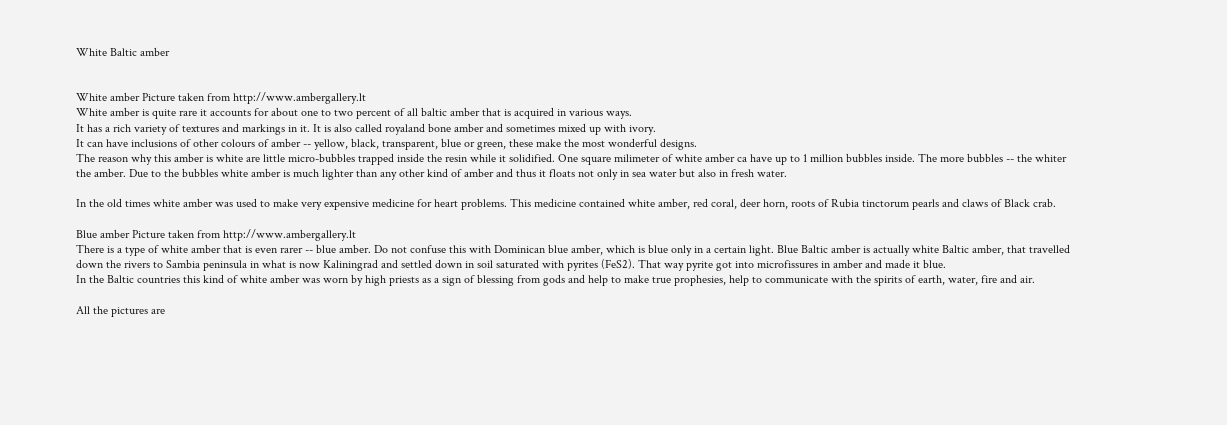White Baltic amber


White amber Picture taken from http://www.ambergallery.lt
White amber is quite rare it accounts for about one to two percent of all baltic amber that is acquired in various ways.
It has a rich variety of textures and markings in it. It is also called royaland bone amber and sometimes mixed up with ivory.
It can have inclusions of other colours of amber -- yellow, black, transparent, blue or green, these make the most wonderful designs.
The reason why this amber is white are little micro-bubbles trapped inside the resin while it solidified. One square milimeter of white amber ca have up to 1 million bubbles inside. The more bubbles -- the whiter the amber. Due to the bubbles white amber is much lighter than any other kind of amber and thus it floats not only in sea water but also in fresh water.

In the old times white amber was used to make very expensive medicine for heart problems. This medicine contained white amber, red coral, deer horn, roots of Rubia tinctorum pearls and claws of Black crab.

Blue amber Picture taken from http://www.ambergallery.lt
There is a type of white amber that is even rarer -- blue amber. Do not confuse this with Dominican blue amber, which is blue only in a certain light. Blue Baltic amber is actually white Baltic amber, that travelled down the rivers to Sambia peninsula in what is now Kaliningrad and settled down in soil saturated with pyrites (FeS2). That way pyrite got into microfissures in amber and made it blue.
In the Baltic countries this kind of white amber was worn by high priests as a sign of blessing from gods and help to make true prophesies, help to communicate with the spirits of earth, water, fire and air.

All the pictures are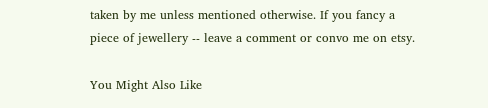taken by me unless mentioned otherwise. If you fancy a piece of jewellery -- leave a comment or convo me on etsy.

You Might Also Like